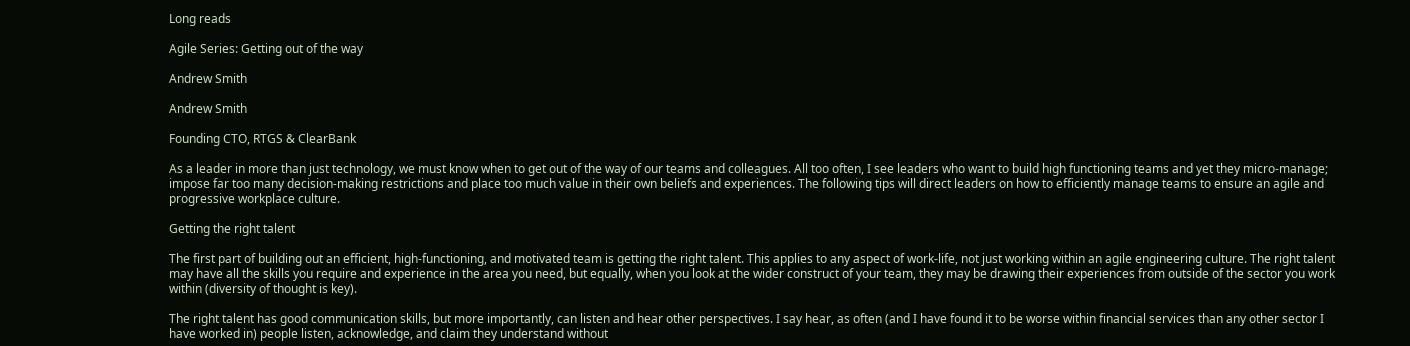Long reads

Agile Series: Getting out of the way

Andrew Smith

Andrew Smith

Founding CTO, RTGS & ClearBank

As a leader in more than just technology, we must know when to get out of the way of our teams and colleagues. All too often, I see leaders who want to build high functioning teams and yet they micro-manage; impose far too many decision-making restrictions and place too much value in their own beliefs and experiences. The following tips will direct leaders on how to efficiently manage teams to ensure an agile and progressive workplace culture.

Getting the right talent

The first part of building out an efficient, high-functioning, and motivated team is getting the right talent. This applies to any aspect of work-life, not just working within an agile engineering culture. The right talent may have all the skills you require and experience in the area you need, but equally, when you look at the wider construct of your team, they may be drawing their experiences from outside of the sector you work within (diversity of thought is key).

The right talent has good communication skills, but more importantly, can listen and hear other perspectives. I say hear, as often (and I have found it to be worse within financial services than any other sector I have worked in) people listen, acknowledge, and claim they understand without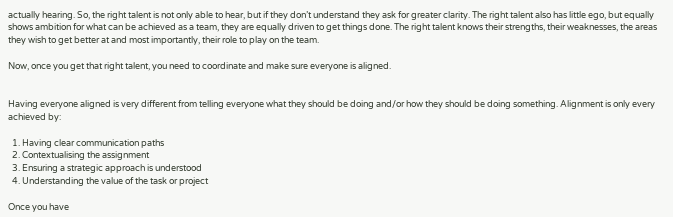actually hearing. So, the right talent is not only able to hear, but if they don’t understand they ask for greater clarity. The right talent also has little ego, but equally shows ambition for what can be achieved as a team, they are equally driven to get things done. The right talent knows their strengths, their weaknesses, the areas they wish to get better at and most importantly, their role to play on the team.

Now, once you get that right talent, you need to coordinate and make sure everyone is aligned.


Having everyone aligned is very different from telling everyone what they should be doing and/or how they should be doing something. Alignment is only every achieved by:

  1. Having clear communication paths
  2. Contextualising the assignment
  3. Ensuring a strategic approach is understood
  4. Understanding the value of the task or project

Once you have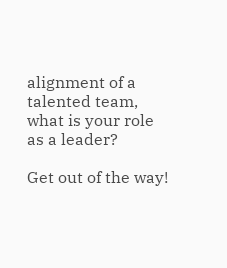alignment of a talented team, what is your role as a leader?

Get out of the way!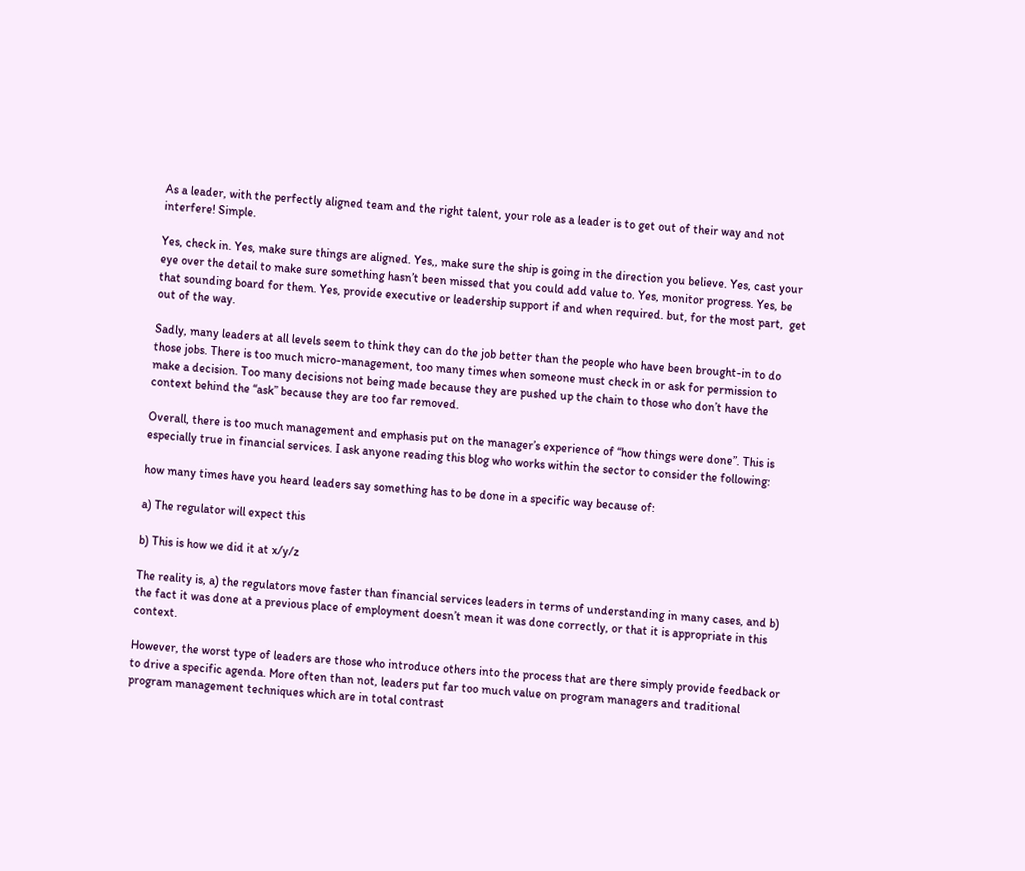As a leader, with the perfectly aligned team and the right talent, your role as a leader is to get out of their way and not interfere! Simple.

Yes, check in. Yes, make sure things are aligned. Yes,, make sure the ship is going in the direction you believe. Yes, cast your eye over the detail to make sure something hasn’t been missed that you could add value to. Yes, monitor progress. Yes, be that sounding board for them. Yes, provide executive or leadership support if and when required. but, for the most part,  get out of the way.

Sadly, many leaders at all levels seem to think they can do the job better than the people who have been brought-in to do those jobs. There is too much micro-management, too many times when someone must check in or ask for permission to make a decision. Too many decisions not being made because they are pushed up the chain to those who don’t have the context behind the “ask” because they are too far removed.

Overall, there is too much management and emphasis put on the manager’s experience of “how things were done”. This is especially true in financial services. I ask anyone reading this blog who works within the sector to consider the following:

how many times have you heard leaders say something has to be done in a specific way because of:

a) The regulator will expect this

b) This is how we did it at x/y/z

The reality is, a) the regulators move faster than financial services leaders in terms of understanding in many cases, and b) the fact it was done at a previous place of employment doesn’t mean it was done correctly, or that it is appropriate in this context.

However, the worst type of leaders are those who introduce others into the process that are there simply provide feedback or to drive a specific agenda. More often than not, leaders put far too much value on program managers and traditional program management techniques which are in total contrast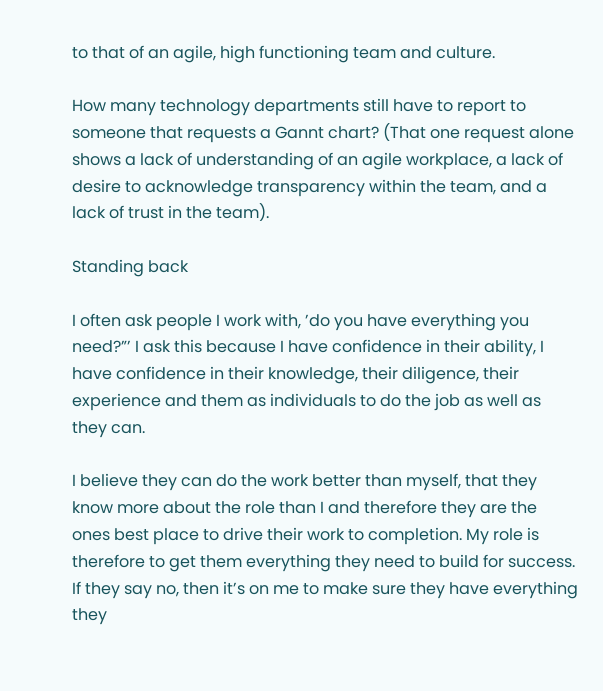to that of an agile, high functioning team and culture.

How many technology departments still have to report to someone that requests a Gannt chart? (That one request alone shows a lack of understanding of an agile workplace, a lack of desire to acknowledge transparency within the team, and a lack of trust in the team).

Standing back

I often ask people I work with, ’do you have everything you need?”’ I ask this because I have confidence in their ability, I have confidence in their knowledge, their diligence, their experience and them as individuals to do the job as well as they can.

I believe they can do the work better than myself, that they know more about the role than I and therefore they are the ones best place to drive their work to completion. My role is therefore to get them everything they need to build for success.  If they say no, then it’s on me to make sure they have everything they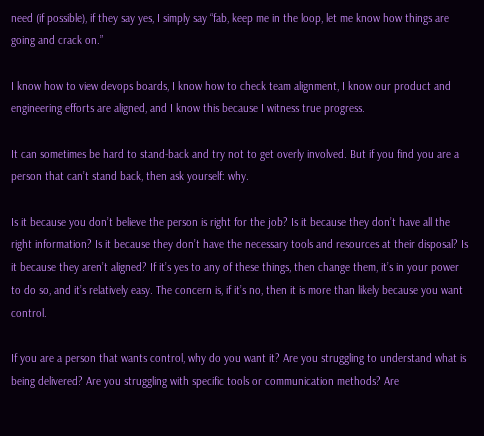need (if possible), if they say yes, I simply say “fab, keep me in the loop, let me know how things are going and crack on.”

I know how to view devops boards, I know how to check team alignment, I know our product and engineering efforts are aligned, and I know this because I witness true progress.

It can sometimes be hard to stand-back and try not to get overly involved. But if you find you are a person that can’t stand back, then ask yourself: why.

Is it because you don’t believe the person is right for the job? Is it because they don’t have all the right information? Is it because they don’t have the necessary tools and resources at their disposal? Is it because they aren’t aligned? If it’s yes to any of these things, then change them, it’s in your power to do so, and it’s relatively easy. The concern is, if it’s no, then it is more than likely because you want control.

If you are a person that wants control, why do you want it? Are you struggling to understand what is being delivered? Are you struggling with specific tools or communication methods? Are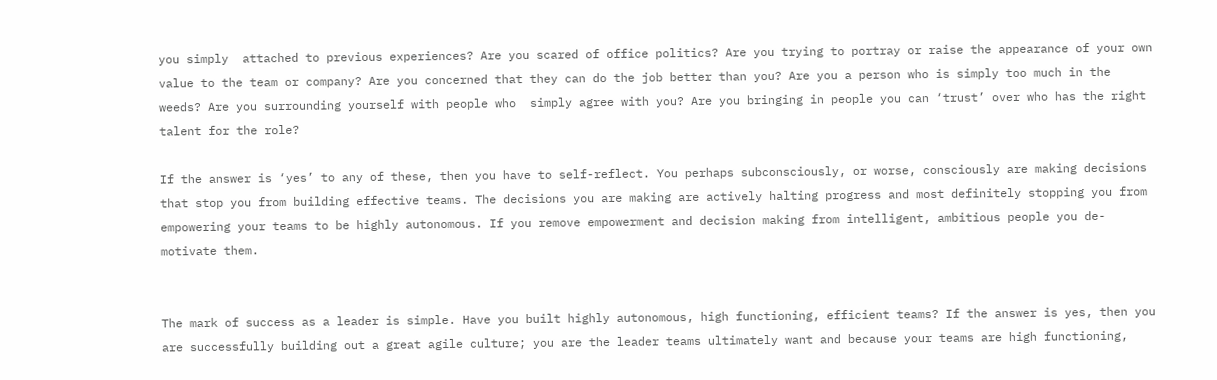you simply  attached to previous experiences? Are you scared of office politics? Are you trying to portray or raise the appearance of your own value to the team or company? Are you concerned that they can do the job better than you? Are you a person who is simply too much in the weeds? Are you surrounding yourself with people who  simply agree with you? Are you bringing in people you can ‘trust’ over who has the right talent for the role?

If the answer is ‘yes’ to any of these, then you have to self-reflect. You perhaps subconsciously, or worse, consciously are making decisions that stop you from building effective teams. The decisions you are making are actively halting progress and most definitely stopping you from empowering your teams to be highly autonomous. If you remove empowerment and decision making from intelligent, ambitious people you de-motivate them.


The mark of success as a leader is simple. Have you built highly autonomous, high functioning, efficient teams? If the answer is yes, then you are successfully building out a great agile culture; you are the leader teams ultimately want and because your teams are high functioning,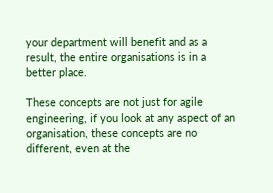your department will benefit and as a result, the entire organisations is in a better place.

These concepts are not just for agile engineering, if you look at any aspect of an organisation, these concepts are no different, even at the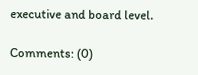executive and board level.

Comments: (0)